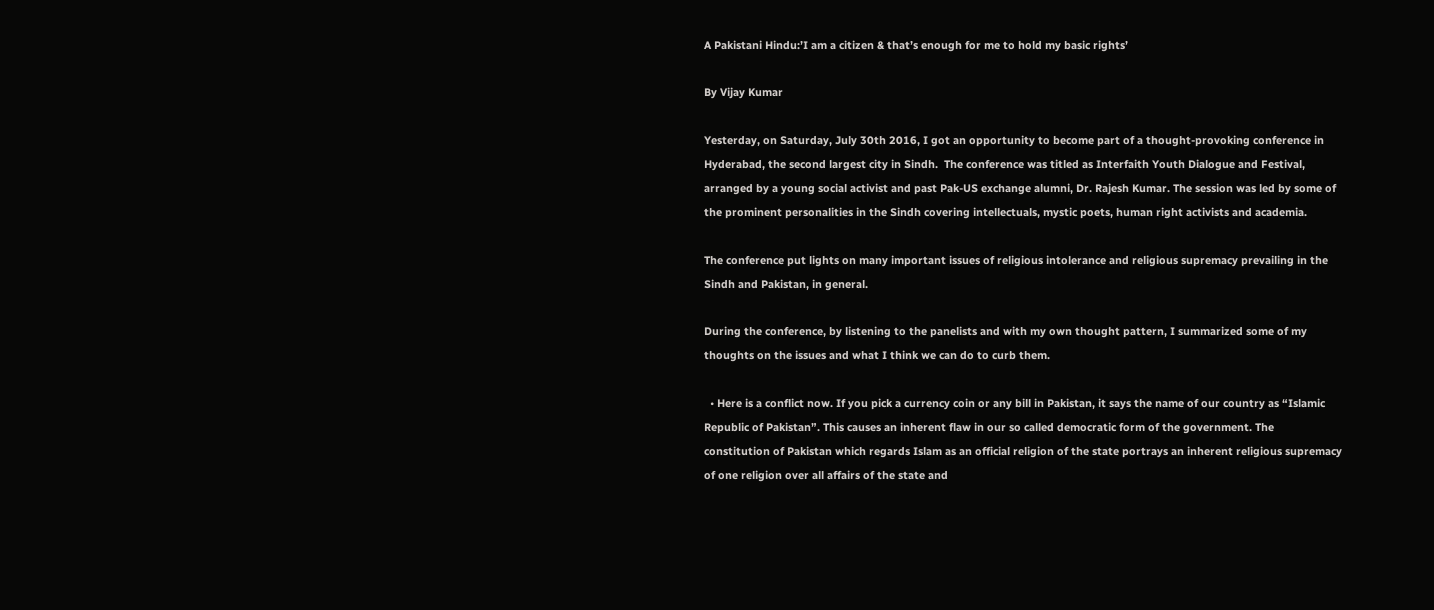A Pakistani Hindu:’I am a citizen & that’s enough for me to hold my basic rights’

By Vijay Kumar

Yesterday, on Saturday, July 30th 2016, I got an opportunity to become part of a thought-provoking conference in Hyderabad, the second largest city in Sindh.  The conference was titled as Interfaith Youth Dialogue and Festival, arranged by a young social activist and past Pak-US exchange alumni, Dr. Rajesh Kumar. The session was led by some of the prominent personalities in the Sindh covering intellectuals, mystic poets, human right activists and academia.

The conference put lights on many important issues of religious intolerance and religious supremacy prevailing in the Sindh and Pakistan, in general.

During the conference, by listening to the panelists and with my own thought pattern, I summarized some of my thoughts on the issues and what I think we can do to curb them.

  • Here is a conflict now. If you pick a currency coin or any bill in Pakistan, it says the name of our country as “Islamic Republic of Pakistan”. This causes an inherent flaw in our so called democratic form of the government. The constitution of Pakistan which regards Islam as an official religion of the state portrays an inherent religious supremacy of one religion over all affairs of the state and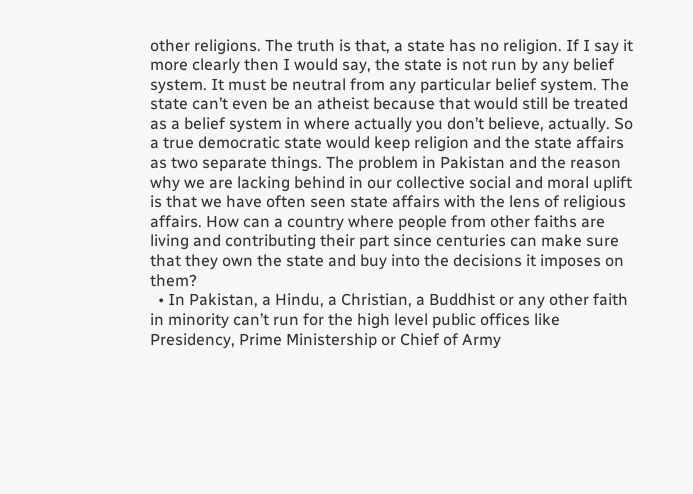other religions. The truth is that, a state has no religion. If I say it more clearly then I would say, the state is not run by any belief system. It must be neutral from any particular belief system. The state can’t even be an atheist because that would still be treated as a belief system in where actually you don’t believe, actually. So a true democratic state would keep religion and the state affairs as two separate things. The problem in Pakistan and the reason why we are lacking behind in our collective social and moral uplift is that we have often seen state affairs with the lens of religious affairs. How can a country where people from other faiths are living and contributing their part since centuries can make sure that they own the state and buy into the decisions it imposes on them?
  • In Pakistan, a Hindu, a Christian, a Buddhist or any other faith in minority can’t run for the high level public offices like Presidency, Prime Ministership or Chief of Army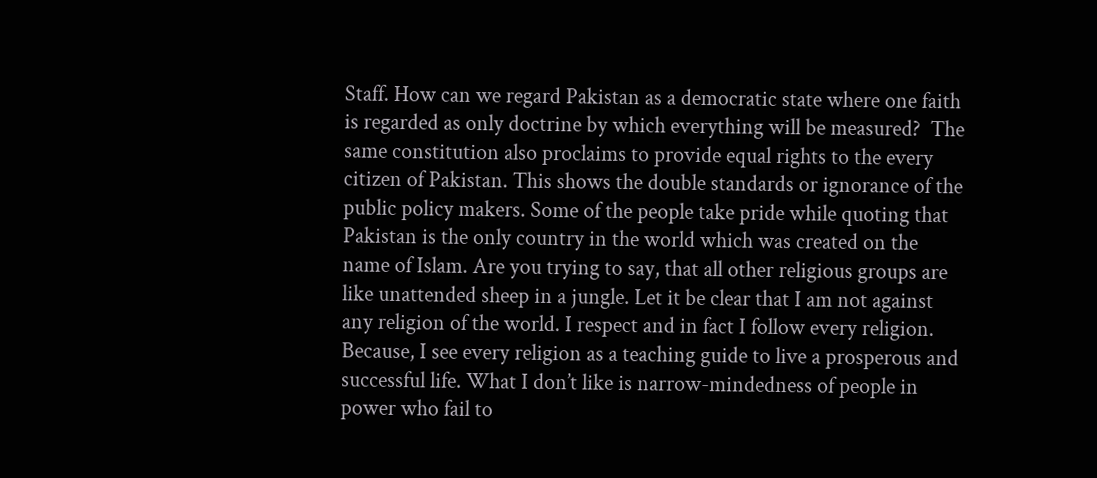Staff. How can we regard Pakistan as a democratic state where one faith is regarded as only doctrine by which everything will be measured?  The same constitution also proclaims to provide equal rights to the every citizen of Pakistan. This shows the double standards or ignorance of the public policy makers. Some of the people take pride while quoting that Pakistan is the only country in the world which was created on the name of Islam. Are you trying to say, that all other religious groups are like unattended sheep in a jungle. Let it be clear that I am not against any religion of the world. I respect and in fact I follow every religion. Because, I see every religion as a teaching guide to live a prosperous and successful life. What I don’t like is narrow-mindedness of people in power who fail to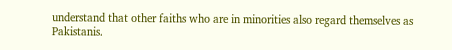understand that other faiths who are in minorities also regard themselves as Pakistanis.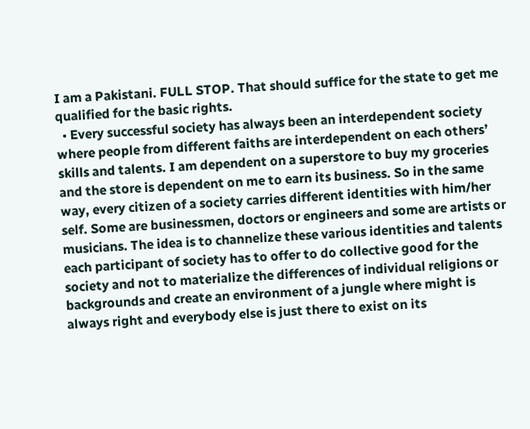I am a Pakistani. FULL STOP. That should suffice for the state to get me qualified for the basic rights.
  • Every successful society has always been an interdependent society where people from different faiths are interdependent on each others’ skills and talents. I am dependent on a superstore to buy my groceries and the store is dependent on me to earn its business. So in the same way, every citizen of a society carries different identities with him/her self. Some are businessmen, doctors or engineers and some are artists or musicians. The idea is to channelize these various identities and talents each participant of society has to offer to do collective good for the society and not to materialize the differences of individual religions or backgrounds and create an environment of a jungle where might is always right and everybody else is just there to exist on its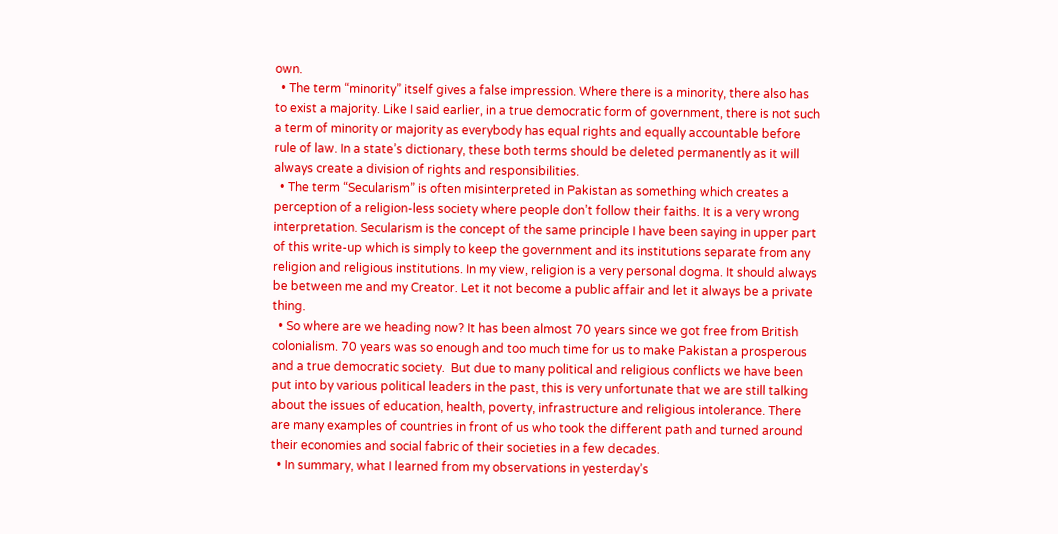own.
  • The term “minority” itself gives a false impression. Where there is a minority, there also has to exist a majority. Like I said earlier, in a true democratic form of government, there is not such a term of minority or majority as everybody has equal rights and equally accountable before rule of law. In a state’s dictionary, these both terms should be deleted permanently as it will always create a division of rights and responsibilities.
  • The term “Secularism” is often misinterpreted in Pakistan as something which creates a perception of a religion-less society where people don’t follow their faiths. It is a very wrong interpretation. Secularism is the concept of the same principle I have been saying in upper part of this write-up which is simply to keep the government and its institutions separate from any religion and religious institutions. In my view, religion is a very personal dogma. It should always be between me and my Creator. Let it not become a public affair and let it always be a private thing.
  • So where are we heading now? It has been almost 70 years since we got free from British colonialism. 70 years was so enough and too much time for us to make Pakistan a prosperous and a true democratic society.  But due to many political and religious conflicts we have been put into by various political leaders in the past, this is very unfortunate that we are still talking about the issues of education, health, poverty, infrastructure and religious intolerance. There are many examples of countries in front of us who took the different path and turned around their economies and social fabric of their societies in a few decades.
  • In summary, what I learned from my observations in yesterday’s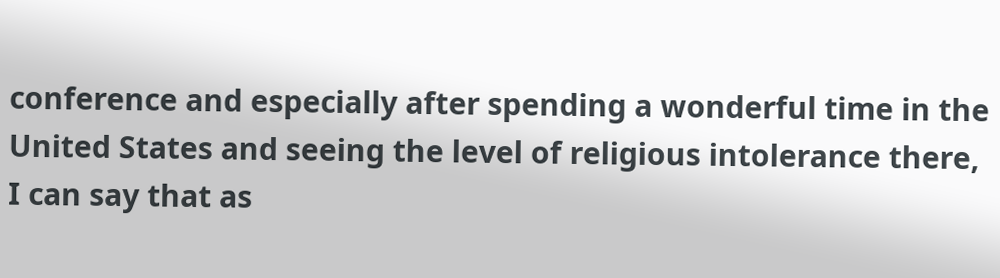conference and especially after spending a wonderful time in the United States and seeing the level of religious intolerance there, I can say that as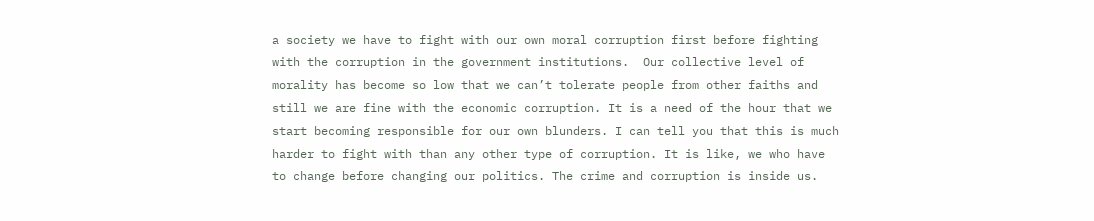a society we have to fight with our own moral corruption first before fighting with the corruption in the government institutions.  Our collective level of morality has become so low that we can’t tolerate people from other faiths and still we are fine with the economic corruption. It is a need of the hour that we start becoming responsible for our own blunders. I can tell you that this is much harder to fight with than any other type of corruption. It is like, we who have to change before changing our politics. The crime and corruption is inside us.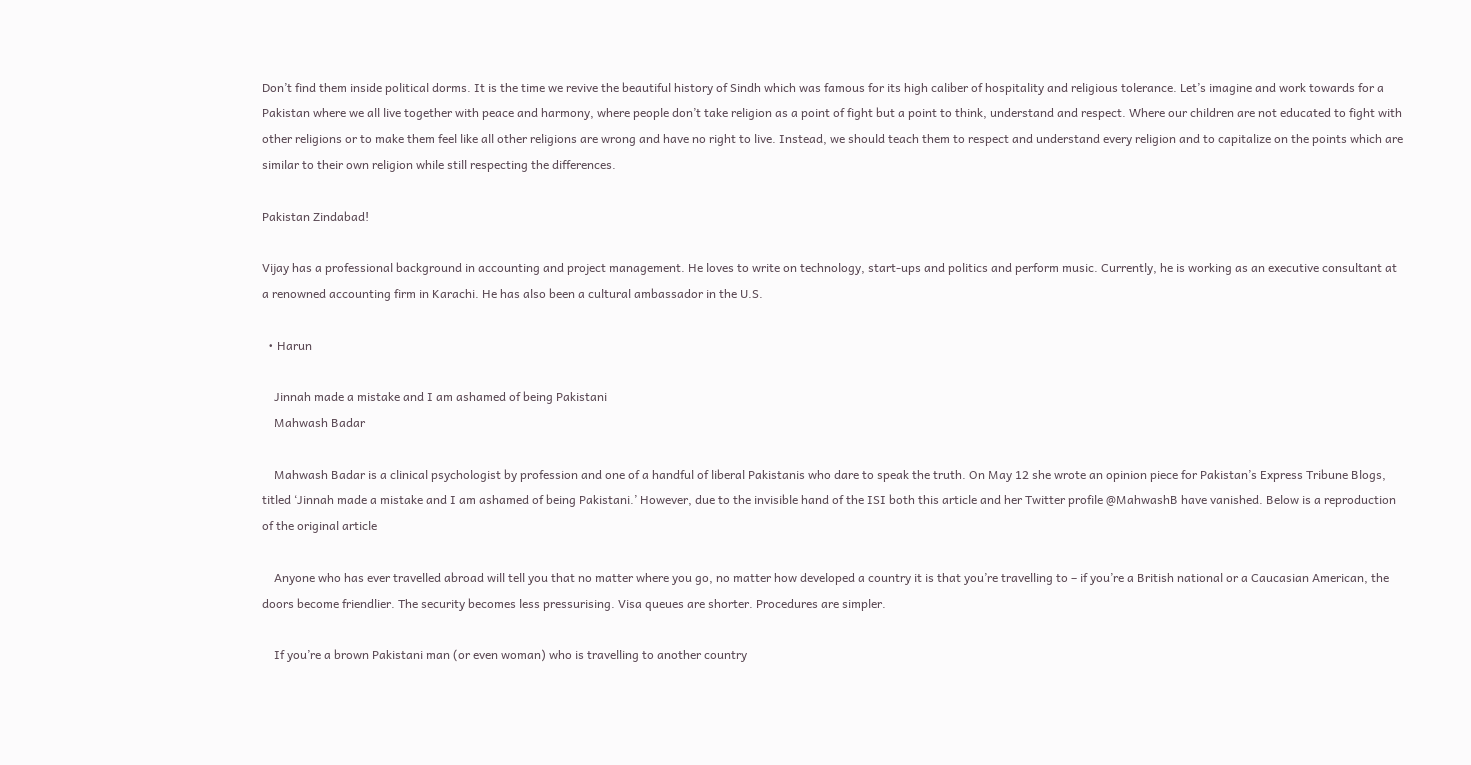Don’t find them inside political dorms. It is the time we revive the beautiful history of Sindh which was famous for its high caliber of hospitality and religious tolerance. Let’s imagine and work towards for a Pakistan where we all live together with peace and harmony, where people don’t take religion as a point of fight but a point to think, understand and respect. Where our children are not educated to fight with other religions or to make them feel like all other religions are wrong and have no right to live. Instead, we should teach them to respect and understand every religion and to capitalize on the points which are similar to their own religion while still respecting the differences.

Pakistan Zindabad!

Vijay has a professional background in accounting and project management. He loves to write on technology, start-ups and politics and perform music. Currently, he is working as an executive consultant at a renowned accounting firm in Karachi. He has also been a cultural ambassador in the U.S.

  • Harun

    Jinnah made a mistake and I am ashamed of being Pakistani
    Mahwash Badar

    Mahwash Badar is a clinical psychologist by profession and one of a handful of liberal Pakistanis who dare to speak the truth. On May 12 she wrote an opinion piece for Pakistan’s Express Tribune Blogs, titled ‘Jinnah made a mistake and I am ashamed of being Pakistani.’ However, due to the invisible hand of the ISI both this article and her Twitter profile @MahwashB have vanished. Below is a reproduction of the original article

    Anyone who has ever travelled abroad will tell you that no matter where you go, no matter how developed a country it is that you’re travelling to – if you’re a British national or a Caucasian American, the doors become friendlier. The security becomes less pressurising. Visa queues are shorter. Procedures are simpler.

    If you’re a brown Pakistani man (or even woman) who is travelling to another country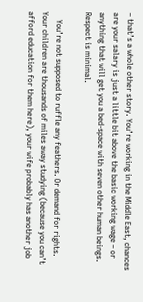– that’s a whole other story. You’re working in the Middle East, chances are your salary is just a little bit above the basic working wage – or anything that will get you a bed-space with seven other human beings. Respect is minimal.

    You’re not supposed to ruffle any feathers. Or demand for rights. Your children are thousands of miles away studying (because you can’t afford education for them here), your wife probably has another job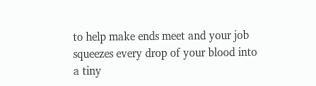to help make ends meet and your job squeezes every drop of your blood into a tiny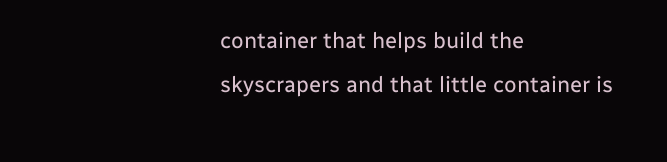container that helps build the skyscrapers and that little container is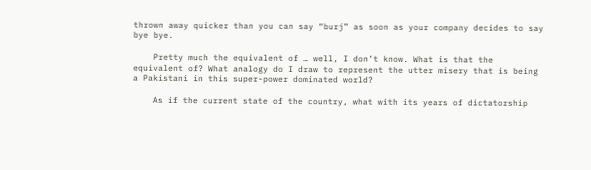thrown away quicker than you can say “burj” as soon as your company decides to say bye bye.

    Pretty much the equivalent of … well, I don’t know. What is that the equivalent of? What analogy do I draw to represent the utter misery that is being a Pakistani in this super-power dominated world?

    As if the current state of the country, what with its years of dictatorship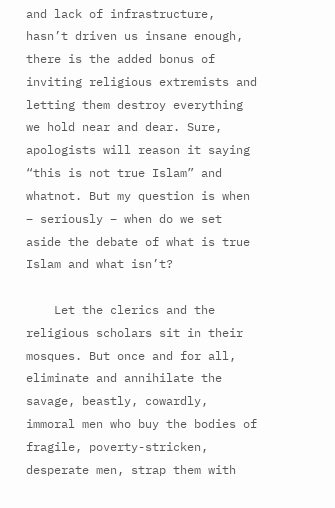and lack of infrastructure, hasn’t driven us insane enough, there is the added bonus of inviting religious extremists and letting them destroy everything we hold near and dear. Sure, apologists will reason it saying “this is not true Islam” and whatnot. But my question is when – seriously – when do we set aside the debate of what is true Islam and what isn’t?

    Let the clerics and the religious scholars sit in their mosques. But once and for all, eliminate and annihilate the savage, beastly, cowardly, immoral men who buy the bodies of fragile, poverty-stricken, desperate men, strap them with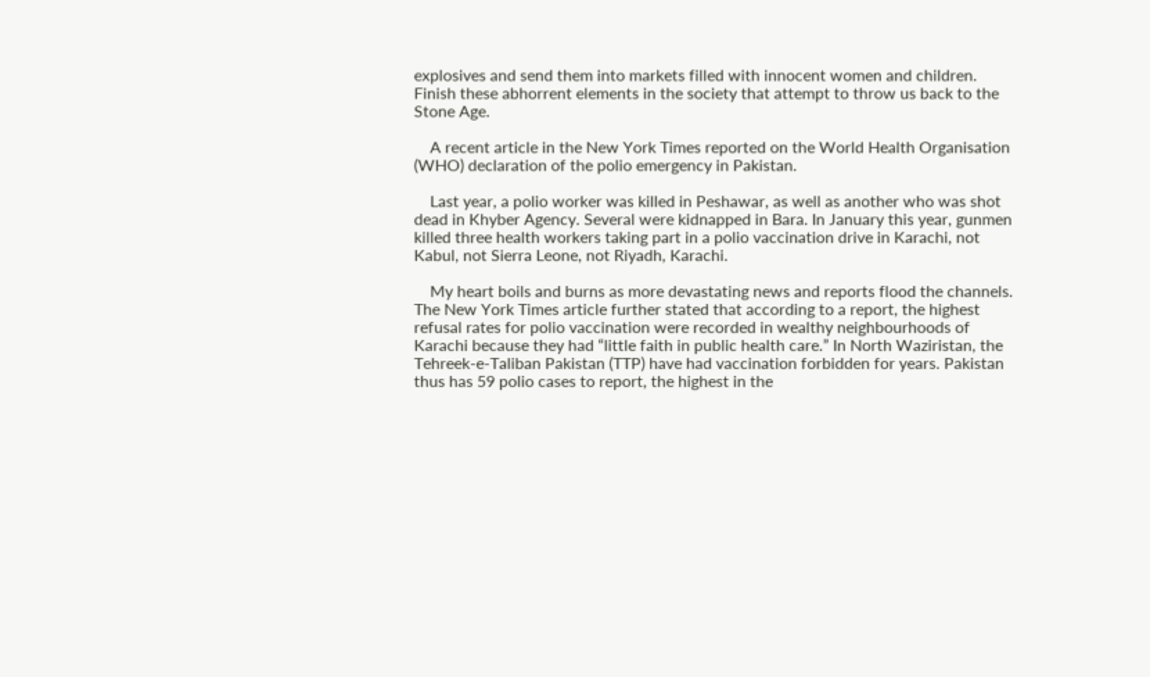explosives and send them into markets filled with innocent women and children. Finish these abhorrent elements in the society that attempt to throw us back to the Stone Age.

    A recent article in the New York Times reported on the World Health Organisation (WHO) declaration of the polio emergency in Pakistan.

    Last year, a polio worker was killed in Peshawar, as well as another who was shot dead in Khyber Agency. Several were kidnapped in Bara. In January this year, gunmen killed three health workers taking part in a polio vaccination drive in Karachi, not Kabul, not Sierra Leone, not Riyadh, Karachi.

    My heart boils and burns as more devastating news and reports flood the channels. The New York Times article further stated that according to a report, the highest refusal rates for polio vaccination were recorded in wealthy neighbourhoods of Karachi because they had “little faith in public health care.” In North Waziristan, the Tehreek-e-Taliban Pakistan (TTP) have had vaccination forbidden for years. Pakistan thus has 59 polio cases to report, the highest in the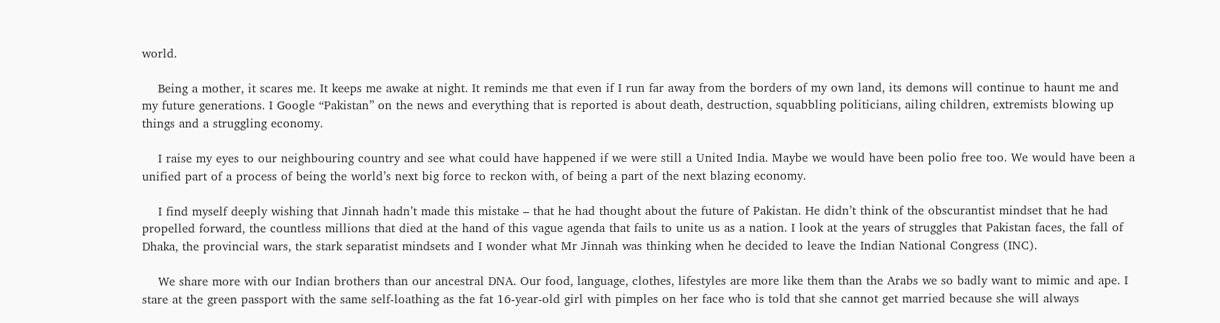world.

    Being a mother, it scares me. It keeps me awake at night. It reminds me that even if I run far away from the borders of my own land, its demons will continue to haunt me and my future generations. I Google “Pakistan” on the news and everything that is reported is about death, destruction, squabbling politicians, ailing children, extremists blowing up things and a struggling economy.

    I raise my eyes to our neighbouring country and see what could have happened if we were still a United India. Maybe we would have been polio free too. We would have been a unified part of a process of being the world’s next big force to reckon with, of being a part of the next blazing economy.

    I find myself deeply wishing that Jinnah hadn’t made this mistake – that he had thought about the future of Pakistan. He didn’t think of the obscurantist mindset that he had propelled forward, the countless millions that died at the hand of this vague agenda that fails to unite us as a nation. I look at the years of struggles that Pakistan faces, the fall of Dhaka, the provincial wars, the stark separatist mindsets and I wonder what Mr Jinnah was thinking when he decided to leave the Indian National Congress (INC).

    We share more with our Indian brothers than our ancestral DNA. Our food, language, clothes, lifestyles are more like them than the Arabs we so badly want to mimic and ape. I stare at the green passport with the same self-loathing as the fat 16-year-old girl with pimples on her face who is told that she cannot get married because she will always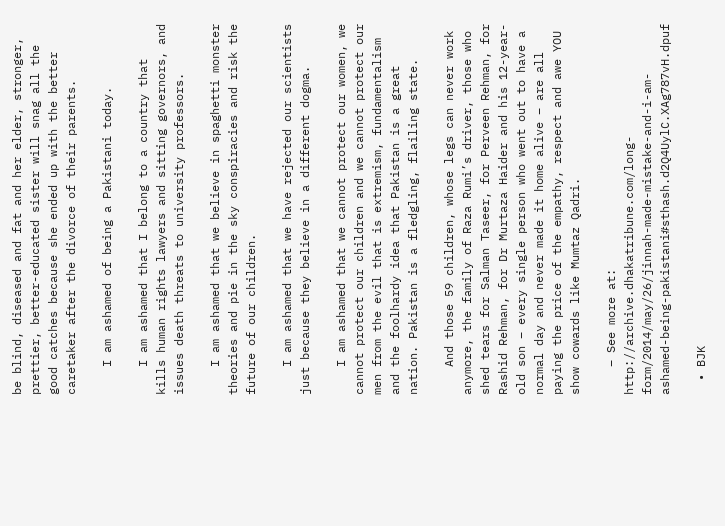be blind, diseased and fat and her elder, stronger, prettier, better-educated sister will snag all the good catches because she ended up with the better caretaker after the divorce of their parents.

    I am ashamed of being a Pakistani today.

    I am ashamed that I belong to a country that kills human rights lawyers and sitting governors, and issues death threats to university professors.

    I am ashamed that we believe in spaghetti monster theories and pie in the sky conspiracies and risk the future of our children.

    I am ashamed that we have rejected our scientists just because they believe in a different dogma.

    I am ashamed that we cannot protect our women, we cannot protect our children and we cannot protect our men from the evil that is extremism, fundamentalism and the foolhardy idea that Pakistan is a great nation. Pakistan is a fledgling, flailing state.

    And those 59 children, whose legs can never work anymore, the family of Raza Rumi’s driver, those who shed tears for Salman Taseer, for Perveen Rehman, for Rashid Rehman, for Dr Murtaza Haider and his 12-year-old son – every single person who went out to have a normal day and never made it home alive – are all paying the price of the empathy, respect and awe YOU show cowards like Mumtaz Qadri.

    – See more at: http://archive.dhakatribune.com/long-form/2014/may/26/jinnah-made-mistake-and-i-am-ashamed-being-pakistani#sthash.d2Q4UylC.XAg787vH.dpuf

  • BJK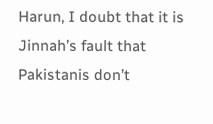Harun, I doubt that it is Jinnah’s fault that Pakistanis don’t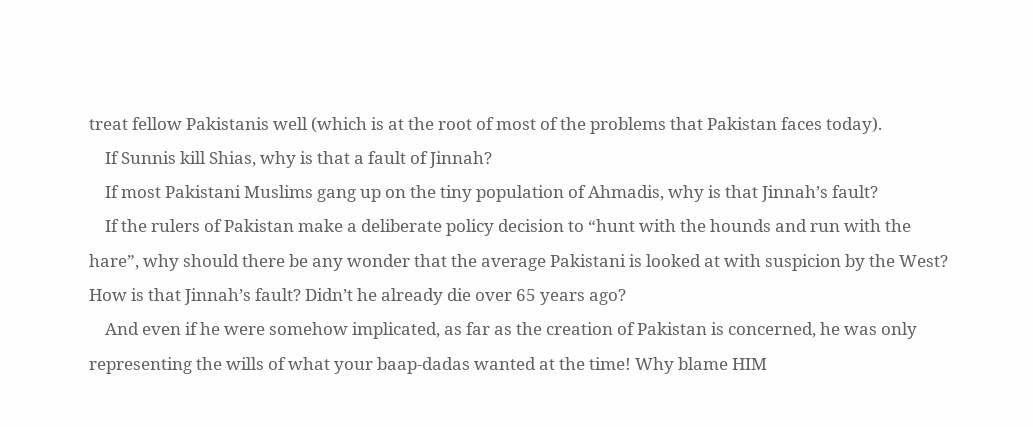treat fellow Pakistanis well (which is at the root of most of the problems that Pakistan faces today).
    If Sunnis kill Shias, why is that a fault of Jinnah?
    If most Pakistani Muslims gang up on the tiny population of Ahmadis, why is that Jinnah’s fault?
    If the rulers of Pakistan make a deliberate policy decision to “hunt with the hounds and run with the hare”, why should there be any wonder that the average Pakistani is looked at with suspicion by the West? How is that Jinnah’s fault? Didn’t he already die over 65 years ago?
    And even if he were somehow implicated, as far as the creation of Pakistan is concerned, he was only representing the wills of what your baap-dadas wanted at the time! Why blame HIM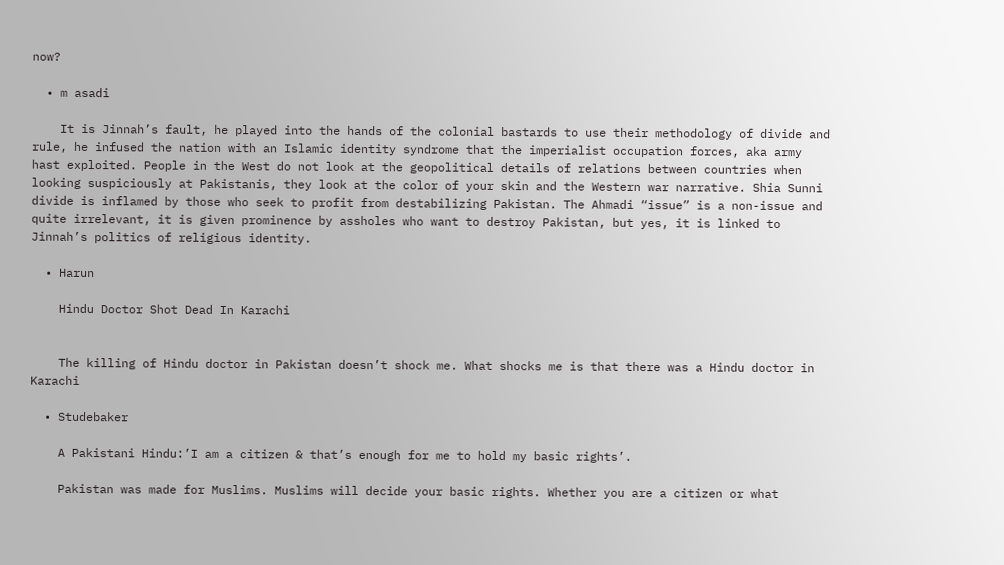now?

  • m asadi

    It is Jinnah’s fault, he played into the hands of the colonial bastards to use their methodology of divide and rule, he infused the nation with an Islamic identity syndrome that the imperialist occupation forces, aka army hast exploited. People in the West do not look at the geopolitical details of relations between countries when looking suspiciously at Pakistanis, they look at the color of your skin and the Western war narrative. Shia Sunni divide is inflamed by those who seek to profit from destabilizing Pakistan. The Ahmadi “issue” is a non-issue and quite irrelevant, it is given prominence by assholes who want to destroy Pakistan, but yes, it is linked to Jinnah’s politics of religious identity.

  • Harun

    Hindu Doctor Shot Dead In Karachi


    The killing of Hindu doctor in Pakistan doesn’t shock me. What shocks me is that there was a Hindu doctor in Karachi

  • Studebaker

    A Pakistani Hindu:’I am a citizen & that’s enough for me to hold my basic rights’.

    Pakistan was made for Muslims. Muslims will decide your basic rights. Whether you are a citizen or what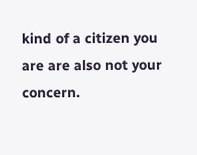kind of a citizen you are are also not your concern.